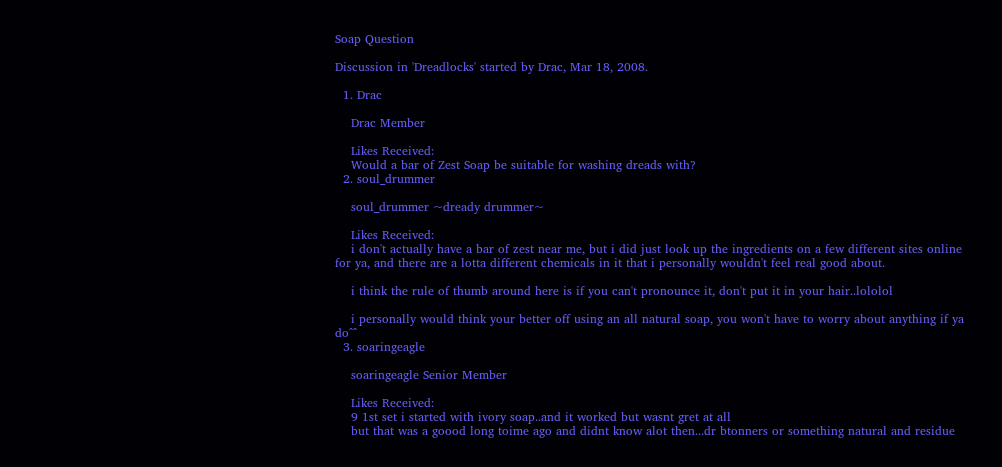Soap Question

Discussion in 'Dreadlocks' started by Drac, Mar 18, 2008.

  1. Drac

    Drac Member

    Likes Received:
    Would a bar of Zest Soap be suitable for washing dreads with?
  2. soul_drummer

    soul_drummer ~dready drummer~

    Likes Received:
    i don't actually have a bar of zest near me, but i did just look up the ingredients on a few different sites online for ya, and there are a lotta different chemicals in it that i personally wouldn't feel real good about.

    i think the rule of thumb around here is if you can't pronounce it, don't put it in your hair..lololol

    i personally would think your better off using an all natural soap, you won't have to worry about anything if ya do^^
  3. soaringeagle

    soaringeagle Senior Member

    Likes Received:
    9 1st set i started with ivory soap..and it worked but wasnt gret at all
    but that was a goood long toime ago and didnt know alot then...dr btonners or something natural and residue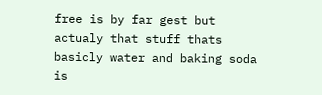free is by far gest but actualy that stuff thats basicly water and baking soda is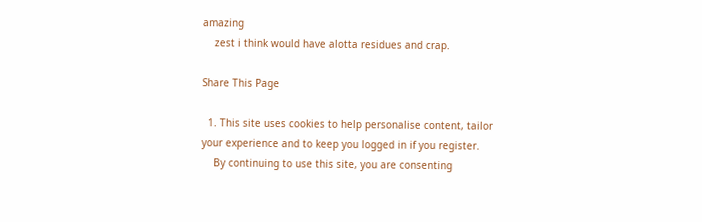amazing
    zest i think would have alotta residues and crap.

Share This Page

  1. This site uses cookies to help personalise content, tailor your experience and to keep you logged in if you register.
    By continuing to use this site, you are consenting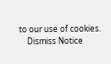to our use of cookies.
    Dismiss Notice